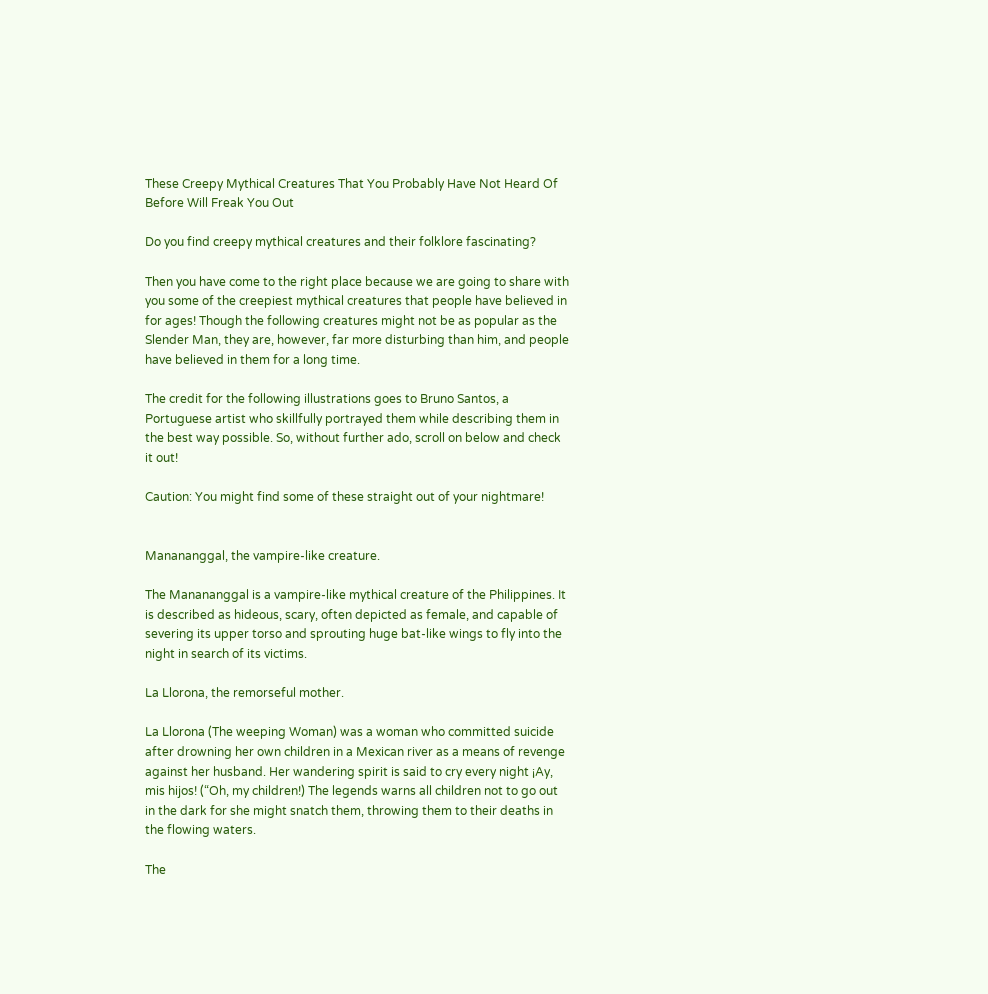These Creepy Mythical Creatures That You Probably Have Not Heard Of Before Will Freak You Out

Do you find creepy mythical creatures and their folklore fascinating?

Then you have come to the right place because we are going to share with you some of the creepiest mythical creatures that people have believed in for ages! Though the following creatures might not be as popular as the Slender Man, they are, however, far more disturbing than him, and people have believed in them for a long time.

The credit for the following illustrations goes to Bruno Santos, a Portuguese artist who skillfully portrayed them while describing them in the best way possible. So, without further ado, scroll on below and check it out!

Caution: You might find some of these straight out of your nightmare!


Manananggal, the vampire-like creature.

The Manananggal is a vampire-like mythical creature of the Philippines. It is described as hideous, scary, often depicted as female, and capable of severing its upper torso and sprouting huge bat-like wings to fly into the night in search of its victims.

La Llorona, the remorseful mother.

La Llorona (The weeping Woman) was a woman who committed suicide after drowning her own children in a Mexican river as a means of revenge against her husband. Her wandering spirit is said to cry every night ¡Ay, mis hijos! (“Oh, my children!) The legends warns all children not to go out in the dark for she might snatch them, throwing them to their deaths in the flowing waters.

The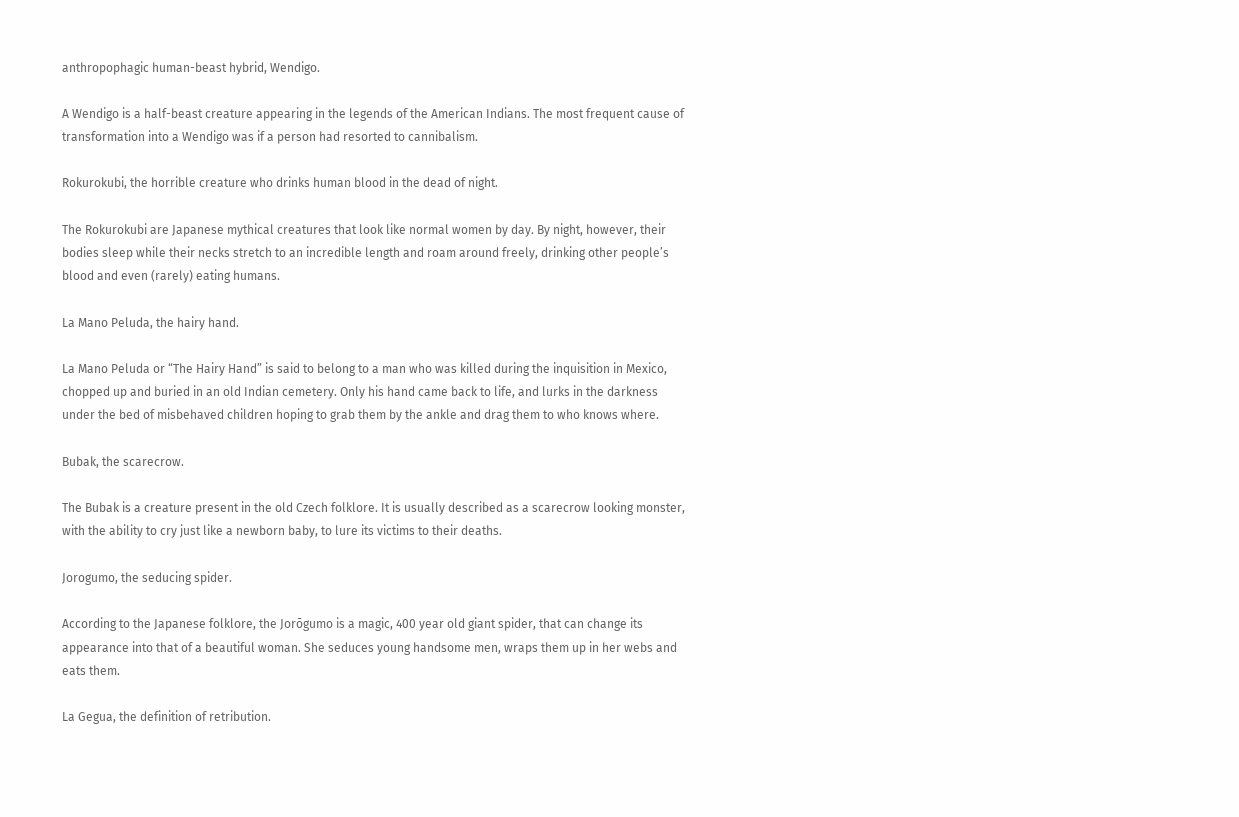anthropophagic human-beast hybrid, Wendigo.

A Wendigo is a half-beast creature appearing in the legends of the American Indians. The most frequent cause of transformation into a Wendigo was if a person had resorted to cannibalism.

Rokurokubi, the horrible creature who drinks human blood in the dead of night.

The Rokurokubi are Japanese mythical creatures that look like normal women by day. By night, however, their bodies sleep while their necks stretch to an incredible length and roam around freely, drinking other people’s blood and even (rarely) eating humans.

La Mano Peluda, the hairy hand.

La Mano Peluda or “The Hairy Hand” is said to belong to a man who was killed during the inquisition in Mexico, chopped up and buried in an old Indian cemetery. Only his hand came back to life, and lurks in the darkness under the bed of misbehaved children hoping to grab them by the ankle and drag them to who knows where.

Bubak, the scarecrow.

The Bubak is a creature present in the old Czech folklore. It is usually described as a scarecrow looking monster, with the ability to cry just like a newborn baby, to lure its victims to their deaths.

Jorogumo, the seducing spider.

According to the Japanese folklore, the Jorōgumo is a magic, 400 year old giant spider, that can change its appearance into that of a beautiful woman. She seduces young handsome men, wraps them up in her webs and eats them.

La Gegua, the definition of retribution.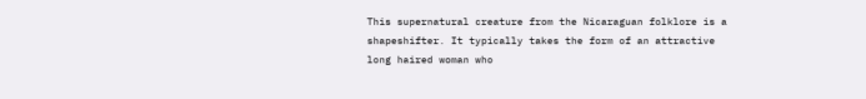This supernatural creature from the Nicaraguan folklore is a shapeshifter. It typically takes the form of an attractive long haired woman who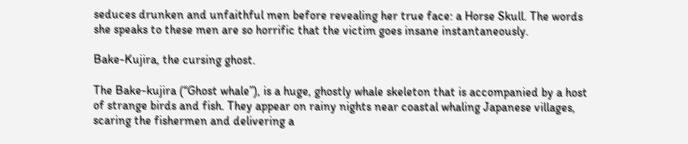seduces drunken and unfaithful men before revealing her true face: a Horse Skull. The words she speaks to these men are so horrific that the victim goes insane instantaneously.

Bake-Kujira, the cursing ghost.

The Bake-kujira (“Ghost whale”), is a huge, ghostly whale skeleton that is accompanied by a host of strange birds and fish. They appear on rainy nights near coastal whaling Japanese villages, scaring the fishermen and delivering a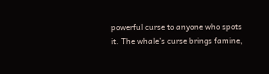powerful curse to anyone who spots it. The whale’s curse brings famine,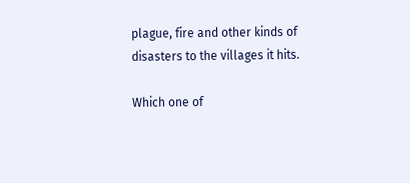plague, fire and other kinds of disasters to the villages it hits.

Which one of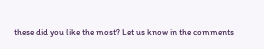these did you like the most? Let us know in the comments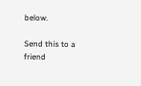below.

Send this to a friend